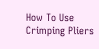How To Use Crimping Pliers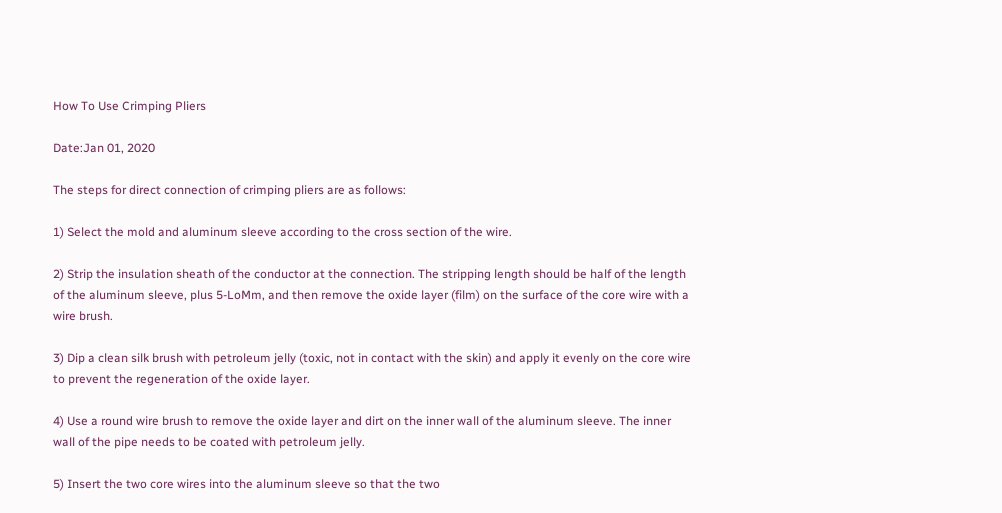How To Use Crimping Pliers

Date:Jan 01, 2020

The steps for direct connection of crimping pliers are as follows:

1) Select the mold and aluminum sleeve according to the cross section of the wire.

2) Strip the insulation sheath of the conductor at the connection. The stripping length should be half of the length of the aluminum sleeve, plus 5-LoMm, and then remove the oxide layer (film) on the surface of the core wire with a wire brush.

3) Dip a clean silk brush with petroleum jelly (toxic, not in contact with the skin) and apply it evenly on the core wire to prevent the regeneration of the oxide layer.

4) Use a round wire brush to remove the oxide layer and dirt on the inner wall of the aluminum sleeve. The inner wall of the pipe needs to be coated with petroleum jelly.

5) Insert the two core wires into the aluminum sleeve so that the two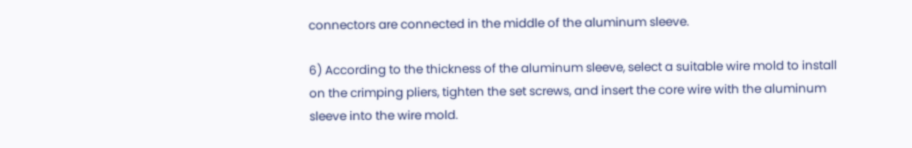connectors are connected in the middle of the aluminum sleeve.

6) According to the thickness of the aluminum sleeve, select a suitable wire mold to install on the crimping pliers, tighten the set screws, and insert the core wire with the aluminum sleeve into the wire mold.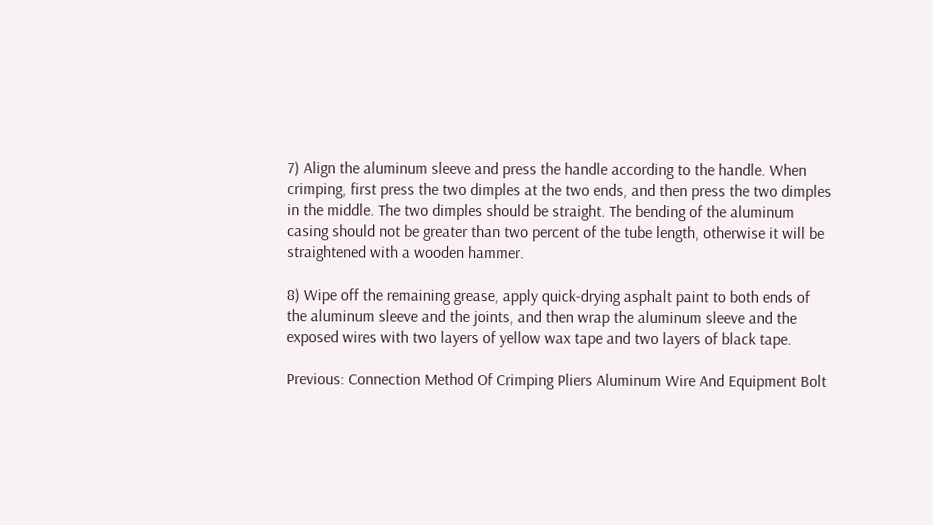7) Align the aluminum sleeve and press the handle according to the handle. When crimping, first press the two dimples at the two ends, and then press the two dimples in the middle. The two dimples should be straight. The bending of the aluminum casing should not be greater than two percent of the tube length, otherwise it will be straightened with a wooden hammer.

8) Wipe off the remaining grease, apply quick-drying asphalt paint to both ends of the aluminum sleeve and the joints, and then wrap the aluminum sleeve and the exposed wires with two layers of yellow wax tape and two layers of black tape.

Previous: Connection Method Of Crimping Pliers Aluminum Wire And Equipment Bolt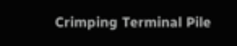Crimping Terminal Pile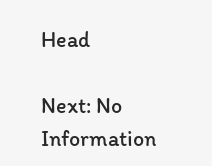Head

Next: No Information